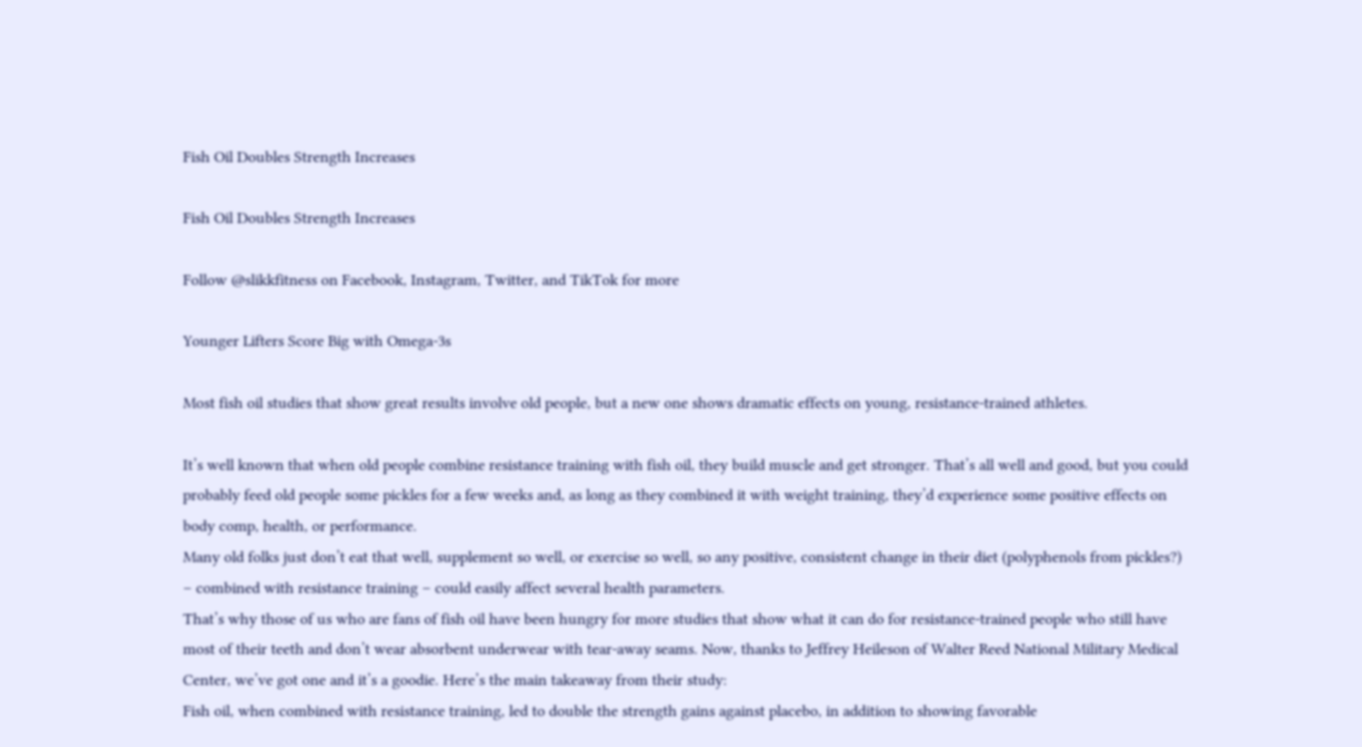Fish Oil Doubles Strength Increases

Fish Oil Doubles Strength Increases

Follow @slikkfitness on Facebook, Instagram, Twitter, and TikTok for more

Younger Lifters Score Big with Omega-3s

Most fish oil studies that show great results involve old people, but a new one shows dramatic effects on young, resistance-trained athletes.

It’s well known that when old people combine resistance training with fish oil, they build muscle and get stronger. That’s all well and good, but you could probably feed old people some pickles for a few weeks and, as long as they combined it with weight training, they’d experience some positive effects on body comp, health, or performance.
Many old folks just don’t eat that well, supplement so well, or exercise so well, so any positive, consistent change in their diet (polyphenols from pickles?) – combined with resistance training – could easily affect several health parameters.
That’s why those of us who are fans of fish oil have been hungry for more studies that show what it can do for resistance-trained people who still have most of their teeth and don’t wear absorbent underwear with tear-away seams. Now, thanks to Jeffrey Heileson of Walter Reed National Military Medical Center, we’ve got one and it’s a goodie. Here’s the main takeaway from their study:
Fish oil, when combined with resistance training, led to double the strength gains against placebo, in addition to showing favorable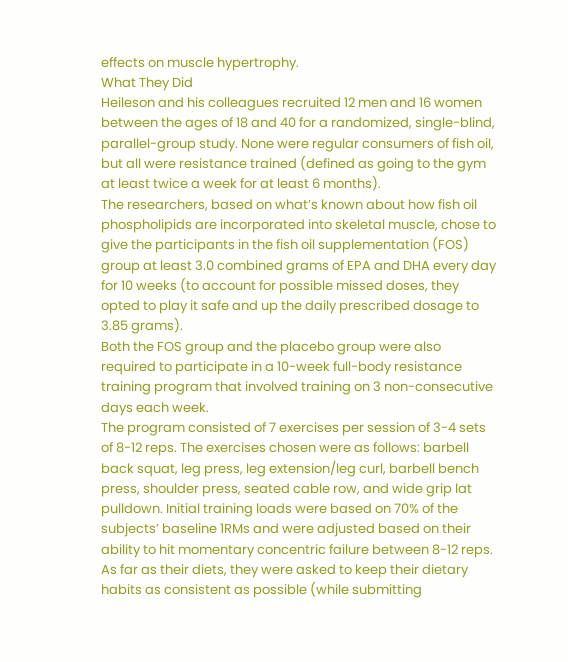effects on muscle hypertrophy.
What They Did
Heileson and his colleagues recruited 12 men and 16 women between the ages of 18 and 40 for a randomized, single-blind, parallel-group study. None were regular consumers of fish oil, but all were resistance trained (defined as going to the gym at least twice a week for at least 6 months).
The researchers, based on what’s known about how fish oil phospholipids are incorporated into skeletal muscle, chose to give the participants in the fish oil supplementation (FOS) group at least 3.0 combined grams of EPA and DHA every day for 10 weeks (to account for possible missed doses, they opted to play it safe and up the daily prescribed dosage to 3.85 grams).
Both the FOS group and the placebo group were also required to participate in a 10-week full-body resistance training program that involved training on 3 non-consecutive days each week.
The program consisted of 7 exercises per session of 3-4 sets of 8-12 reps. The exercises chosen were as follows: barbell back squat, leg press, leg extension/leg curl, barbell bench press, shoulder press, seated cable row, and wide grip lat pulldown. Initial training loads were based on 70% of the subjects’ baseline 1RMs and were adjusted based on their ability to hit momentary concentric failure between 8-12 reps.
As far as their diets, they were asked to keep their dietary habits as consistent as possible (while submitting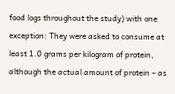food logs throughout the study) with one exception: They were asked to consume at least 1.0 grams per kilogram of protein, although the actual amount of protein – as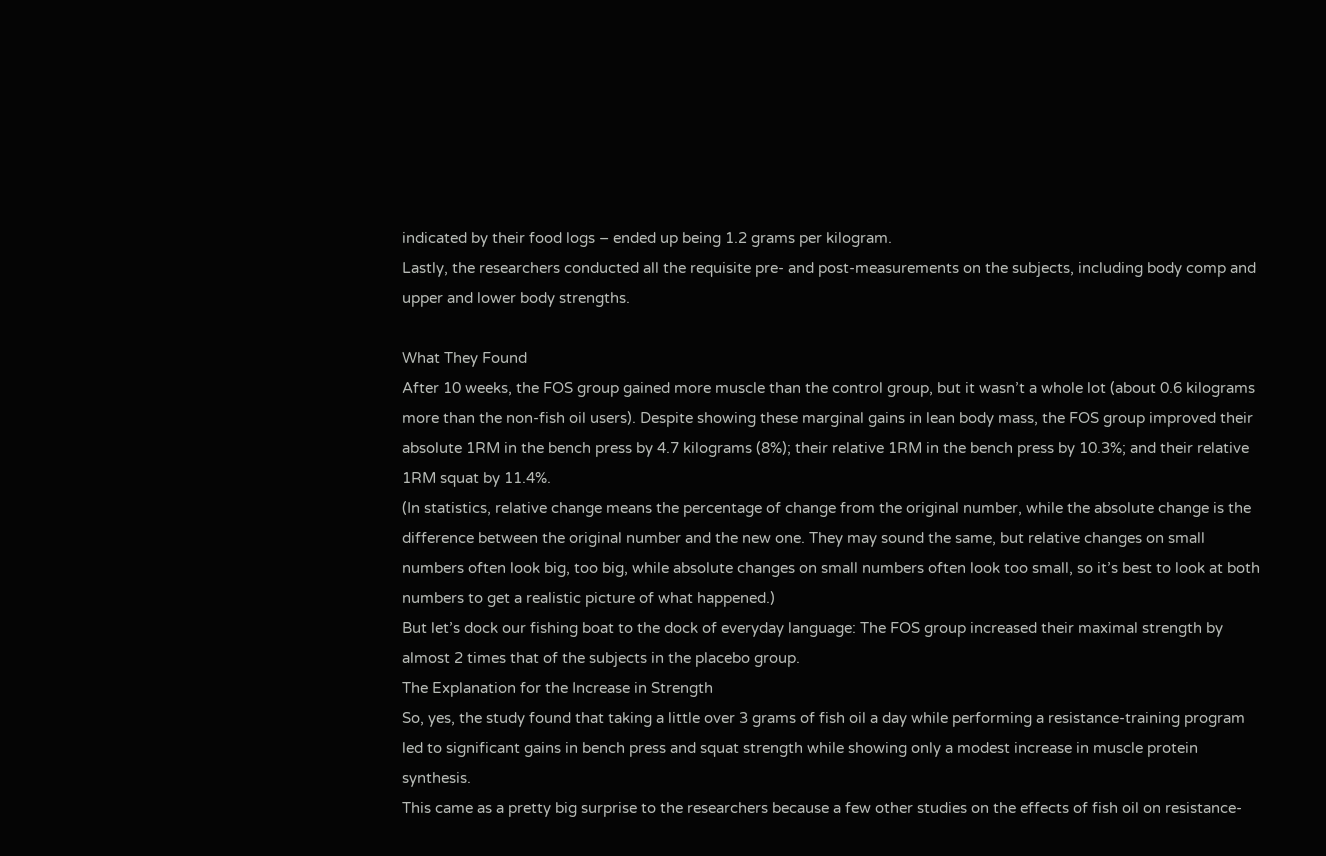indicated by their food logs – ended up being 1.2 grams per kilogram.
Lastly, the researchers conducted all the requisite pre- and post-measurements on the subjects, including body comp and upper and lower body strengths.

What They Found
After 10 weeks, the FOS group gained more muscle than the control group, but it wasn’t a whole lot (about 0.6 kilograms more than the non-fish oil users). Despite showing these marginal gains in lean body mass, the FOS group improved their absolute 1RM in the bench press by 4.7 kilograms (8%); their relative 1RM in the bench press by 10.3%; and their relative 1RM squat by 11.4%.
(In statistics, relative change means the percentage of change from the original number, while the absolute change is the difference between the original number and the new one. They may sound the same, but relative changes on small numbers often look big, too big, while absolute changes on small numbers often look too small, so it’s best to look at both numbers to get a realistic picture of what happened.)
But let’s dock our fishing boat to the dock of everyday language: The FOS group increased their maximal strength by almost 2 times that of the subjects in the placebo group.
The Explanation for the Increase in Strength
So, yes, the study found that taking a little over 3 grams of fish oil a day while performing a resistance-training program led to significant gains in bench press and squat strength while showing only a modest increase in muscle protein synthesis.
This came as a pretty big surprise to the researchers because a few other studies on the effects of fish oil on resistance-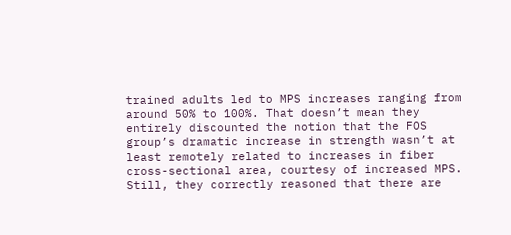trained adults led to MPS increases ranging from around 50% to 100%. That doesn’t mean they entirely discounted the notion that the FOS group’s dramatic increase in strength wasn’t at least remotely related to increases in fiber cross-sectional area, courtesy of increased MPS.
Still, they correctly reasoned that there are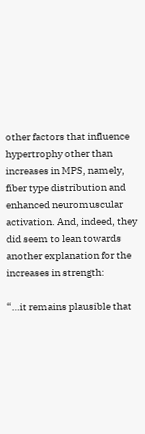other factors that influence hypertrophy other than increases in MPS, namely, fiber type distribution and enhanced neuromuscular activation. And, indeed, they did seem to lean towards another explanation for the increases in strength:

“…it remains plausible that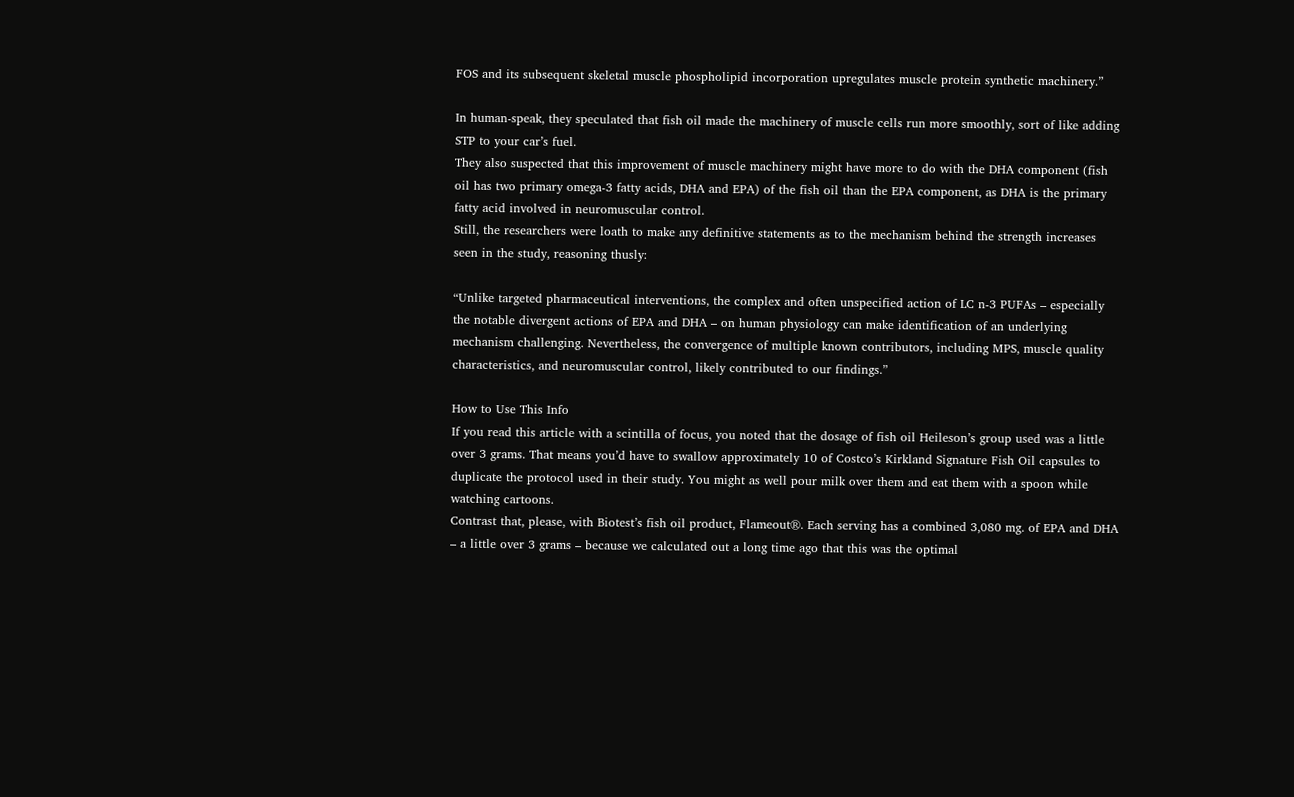FOS and its subsequent skeletal muscle phospholipid incorporation upregulates muscle protein synthetic machinery.”

In human-speak, they speculated that fish oil made the machinery of muscle cells run more smoothly, sort of like adding STP to your car’s fuel.
They also suspected that this improvement of muscle machinery might have more to do with the DHA component (fish oil has two primary omega-3 fatty acids, DHA and EPA) of the fish oil than the EPA component, as DHA is the primary fatty acid involved in neuromuscular control.
Still, the researchers were loath to make any definitive statements as to the mechanism behind the strength increases seen in the study, reasoning thusly:

“Unlike targeted pharmaceutical interventions, the complex and often unspecified action of LC n-3 PUFAs – especially the notable divergent actions of EPA and DHA – on human physiology can make identification of an underlying mechanism challenging. Nevertheless, the convergence of multiple known contributors, including MPS, muscle quality characteristics, and neuromuscular control, likely contributed to our findings.”

How to Use This Info
If you read this article with a scintilla of focus, you noted that the dosage of fish oil Heileson’s group used was a little over 3 grams. That means you’d have to swallow approximately 10 of Costco’s Kirkland Signature Fish Oil capsules to duplicate the protocol used in their study. You might as well pour milk over them and eat them with a spoon while watching cartoons.
Contrast that, please, with Biotest’s fish oil product, Flameout®. Each serving has a combined 3,080 mg. of EPA and DHA – a little over 3 grams – because we calculated out a long time ago that this was the optimal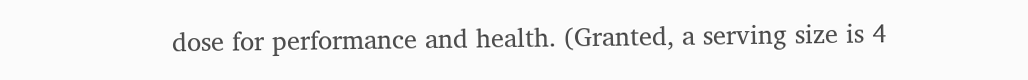dose for performance and health. (Granted, a serving size is 4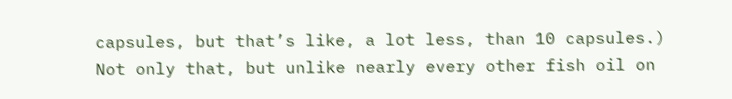capsules, but that’s like, a lot less, than 10 capsules.)
Not only that, but unlike nearly every other fish oil on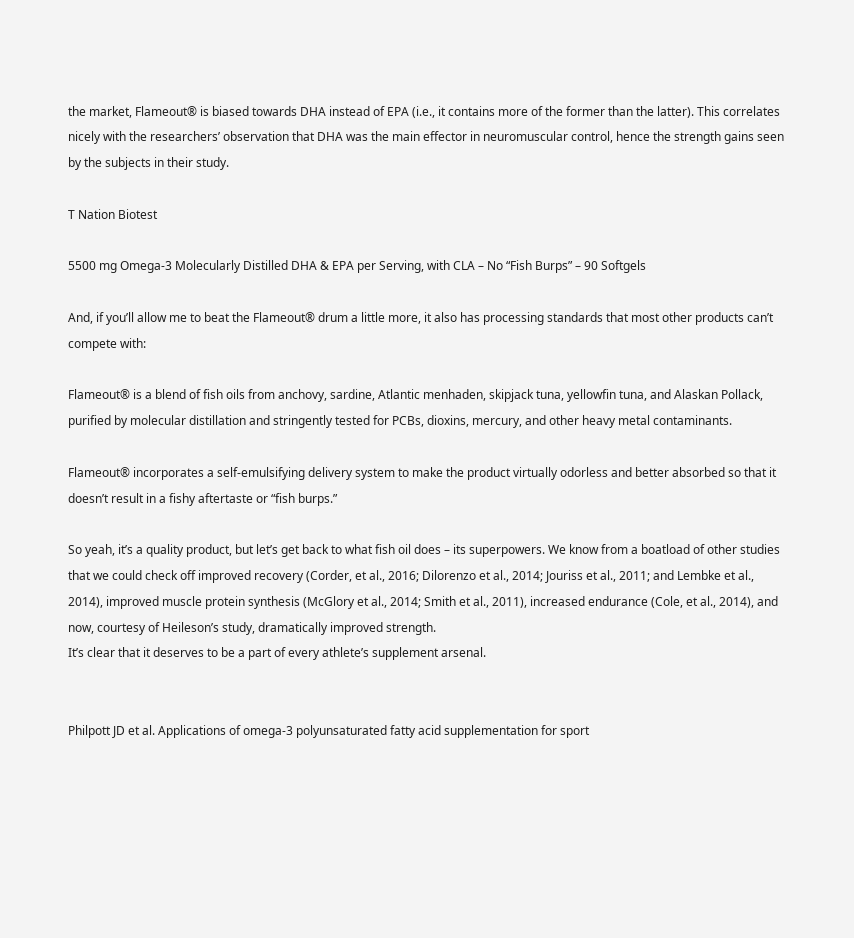the market, Flameout® is biased towards DHA instead of EPA (i.e., it contains more of the former than the latter). This correlates nicely with the researchers’ observation that DHA was the main effector in neuromuscular control, hence the strength gains seen by the subjects in their study.

T Nation Biotest

5500 mg Omega-3 Molecularly Distilled DHA & EPA per Serving, with CLA – No “Fish Burps” – 90 Softgels

And, if you’ll allow me to beat the Flameout® drum a little more, it also has processing standards that most other products can’t compete with:

Flameout® is a blend of fish oils from anchovy, sardine, Atlantic menhaden, skipjack tuna, yellowfin tuna, and Alaskan Pollack, purified by molecular distillation and stringently tested for PCBs, dioxins, mercury, and other heavy metal contaminants.

Flameout® incorporates a self-emulsifying delivery system to make the product virtually odorless and better absorbed so that it doesn’t result in a fishy aftertaste or “fish burps.”

So yeah, it’s a quality product, but let’s get back to what fish oil does – its superpowers. We know from a boatload of other studies that we could check off improved recovery (Corder, et al., 2016; Dilorenzo et al., 2014; Jouriss et al., 2011; and Lembke et al., 2014), improved muscle protein synthesis (McGlory et al., 2014; Smith et al., 2011), increased endurance (Cole, et al., 2014), and now, courtesy of Heileson’s study, dramatically improved strength.
It’s clear that it deserves to be a part of every athlete’s supplement arsenal.


Philpott JD et al. Applications of omega-3 polyunsaturated fatty acid supplementation for sport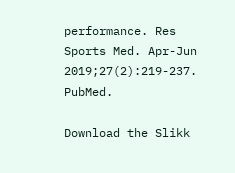performance. Res Sports Med. Apr-Jun 2019;27(2):219-237. PubMed.

Download the Slikk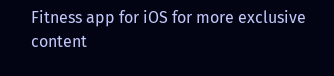Fitness app for iOS for more exclusive content